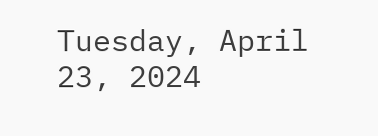Tuesday, April 23, 2024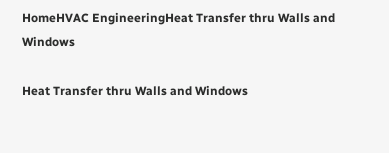HomeHVAC EngineeringHeat Transfer thru Walls and Windows

Heat Transfer thru Walls and Windows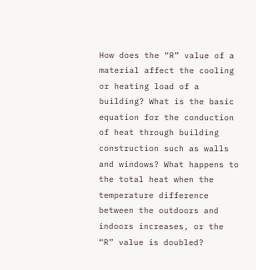How does the “R” value of a material affect the cooling or heating load of a building? What is the basic equation for the conduction of heat through building construction such as walls and windows? What happens to the total heat when the temperature difference between the outdoors and indoors increases, or the “R” value is doubled?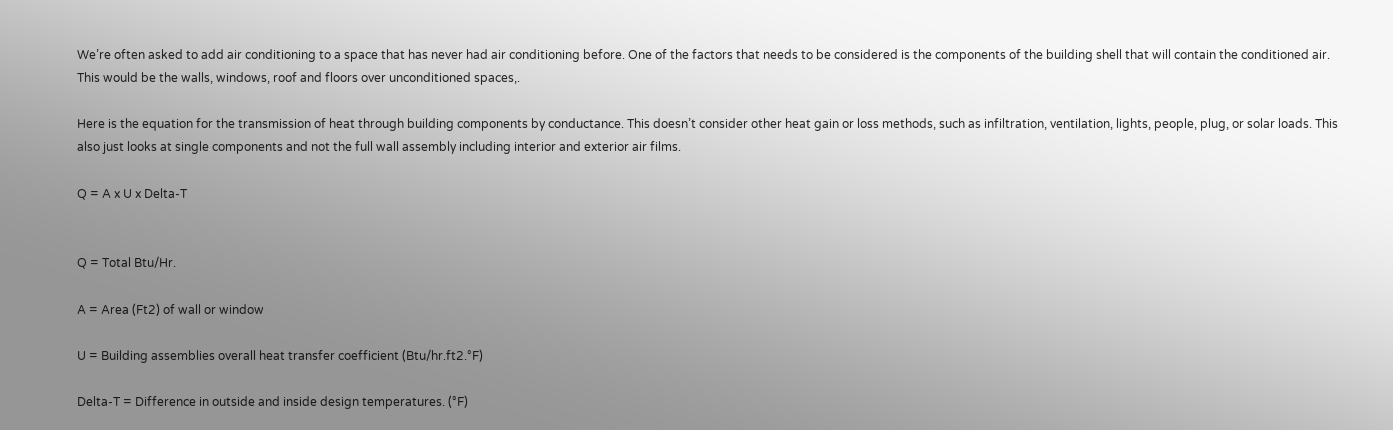We’re often asked to add air conditioning to a space that has never had air conditioning before. One of the factors that needs to be considered is the components of the building shell that will contain the conditioned air. This would be the walls, windows, roof and floors over unconditioned spaces,.

Here is the equation for the transmission of heat through building components by conductance. This doesn’t consider other heat gain or loss methods, such as infiltration, ventilation, lights, people, plug, or solar loads. This also just looks at single components and not the full wall assembly including interior and exterior air films.

Q = A x U x Delta-T


Q = Total Btu/Hr.

A = Area (Ft2) of wall or window

U = Building assemblies overall heat transfer coefficient (Btu/hr.ft2.°F)

Delta-T = Difference in outside and inside design temperatures. (°F)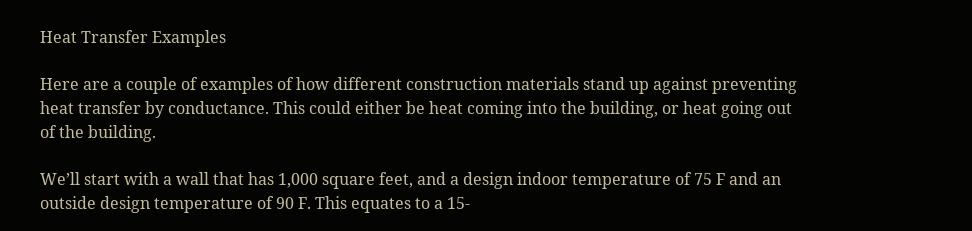Heat Transfer Examples

Here are a couple of examples of how different construction materials stand up against preventing heat transfer by conductance. This could either be heat coming into the building, or heat going out of the building.

We’ll start with a wall that has 1,000 square feet, and a design indoor temperature of 75 F and an outside design temperature of 90 F. This equates to a 15-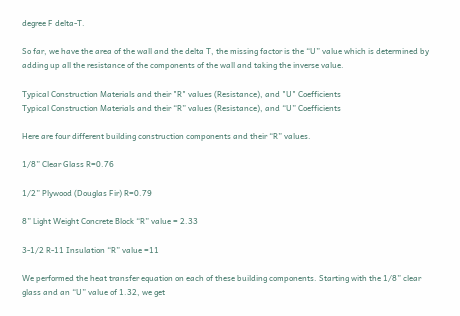degree F delta-T.

So far, we have the area of the wall and the delta T, the missing factor is the “U” value which is determined by adding up all the resistance of the components of the wall and taking the inverse value.

Typical Construction Materials and their "R" values (Resistance), and "U" Coefficients
Typical Construction Materials and their “R” values (Resistance), and “U” Coefficients

Here are four different building construction components and their “R” values.

1/8” Clear Glass R=0.76

1/2” Plywood (Douglas Fir) R=0.79

8” Light Weight Concrete Block “R” value = 2.33

3-1/2 R-11 Insulation “R” value =11

We performed the heat transfer equation on each of these building components. Starting with the 1/8” clear glass and an “U” value of 1.32, we get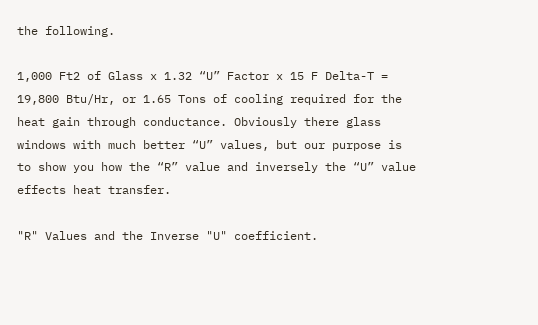the following.

1,000 Ft2 of Glass x 1.32 “U” Factor x 15 F Delta-T = 19,800 Btu/Hr, or 1.65 Tons of cooling required for the heat gain through conductance. Obviously there glass windows with much better “U” values, but our purpose is to show you how the “R” value and inversely the “U” value effects heat transfer.

"R" Values and the Inverse "U" coefficient.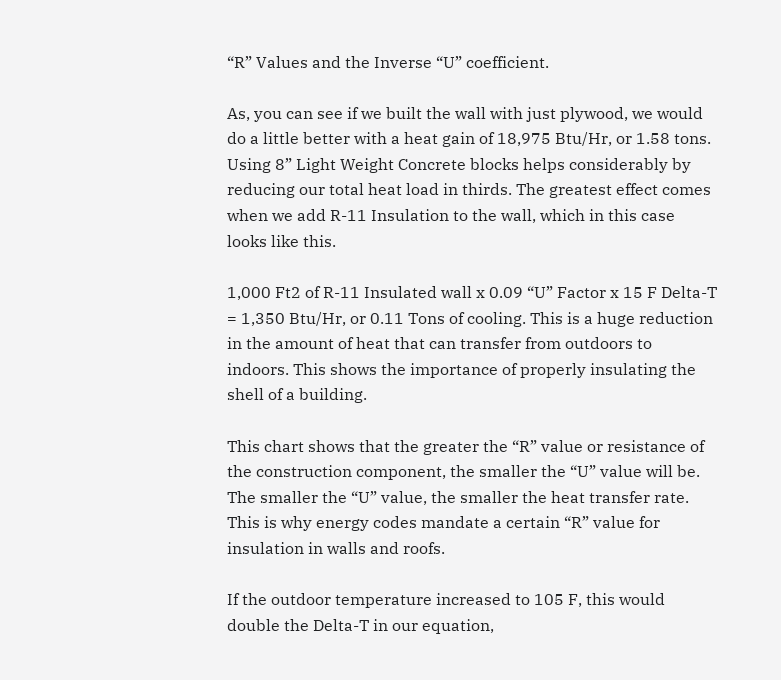“R” Values and the Inverse “U” coefficient.

As, you can see if we built the wall with just plywood, we would do a little better with a heat gain of 18,975 Btu/Hr, or 1.58 tons. Using 8” Light Weight Concrete blocks helps considerably by reducing our total heat load in thirds. The greatest effect comes when we add R-11 Insulation to the wall, which in this case looks like this.

1,000 Ft2 of R-11 Insulated wall x 0.09 “U” Factor x 15 F Delta-T = 1,350 Btu/Hr, or 0.11 Tons of cooling. This is a huge reduction in the amount of heat that can transfer from outdoors to indoors. This shows the importance of properly insulating the shell of a building.

This chart shows that the greater the “R” value or resistance of the construction component, the smaller the “U” value will be. The smaller the “U” value, the smaller the heat transfer rate. This is why energy codes mandate a certain “R” value for insulation in walls and roofs.

If the outdoor temperature increased to 105 F, this would double the Delta-T in our equation,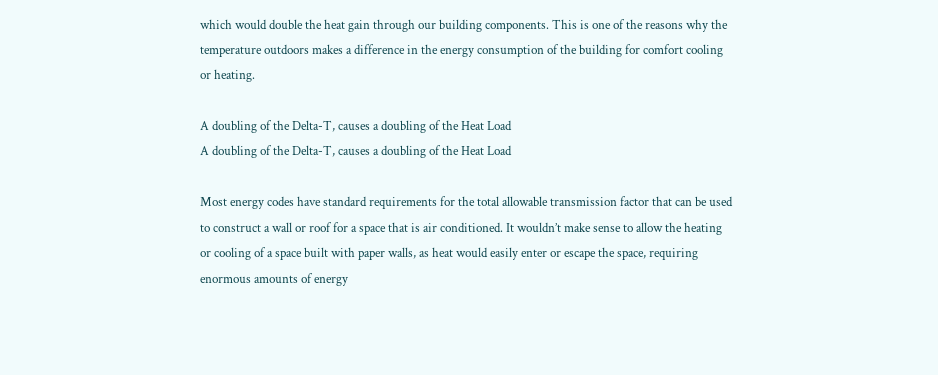which would double the heat gain through our building components. This is one of the reasons why the temperature outdoors makes a difference in the energy consumption of the building for comfort cooling or heating.

A doubling of the Delta-T, causes a doubling of the Heat Load
A doubling of the Delta-T, causes a doubling of the Heat Load

Most energy codes have standard requirements for the total allowable transmission factor that can be used to construct a wall or roof for a space that is air conditioned. It wouldn’t make sense to allow the heating or cooling of a space built with paper walls, as heat would easily enter or escape the space, requiring enormous amounts of energy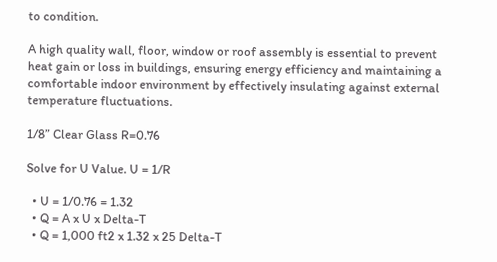to condition.

A high quality wall, floor, window or roof assembly is essential to prevent heat gain or loss in buildings, ensuring energy efficiency and maintaining a comfortable indoor environment by effectively insulating against external temperature fluctuations.

1/8” Clear Glass R=0.76

Solve for U Value. U = 1/R

  • U = 1/0.76 = 1.32
  • Q = A x U x Delta-T
  • Q = 1,000 ft2 x 1.32 x 25 Delta-T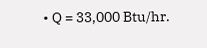• Q = 33,000 Btu/hr.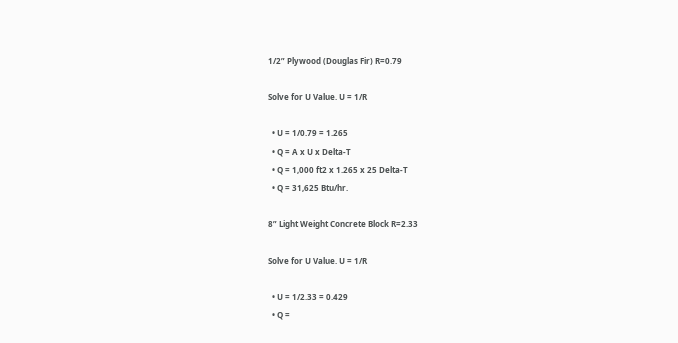1/2” Plywood (Douglas Fir) R=0.79

Solve for U Value. U = 1/R

  • U = 1/0.79 = 1.265
  • Q = A x U x Delta-T
  • Q = 1,000 ft2 x 1.265 x 25 Delta-T
  • Q = 31,625 Btu/hr.

8” Light Weight Concrete Block R=2.33

Solve for U Value. U = 1/R

  • U = 1/2.33 = 0.429
  • Q =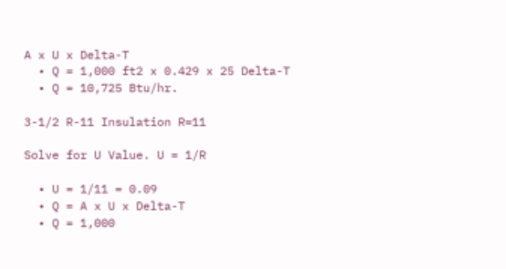A x U x Delta-T
  • Q = 1,000 ft2 x 0.429 x 25 Delta-T
  • Q = 10,725 Btu/hr.

3-1/2 R-11 Insulation R=11

Solve for U Value. U = 1/R

  • U = 1/11 = 0.09
  • Q = A x U x Delta-T
  • Q = 1,000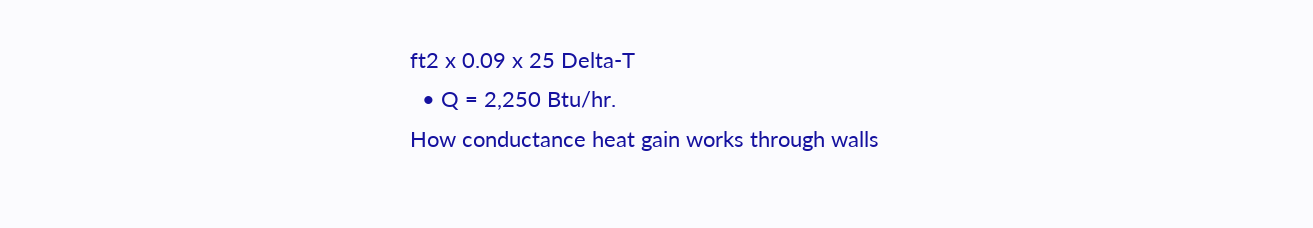ft2 x 0.09 x 25 Delta-T
  • Q = 2,250 Btu/hr.
How conductance heat gain works through walls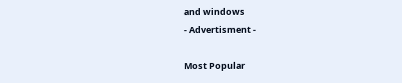and windows
- Advertisment -

Most Popular